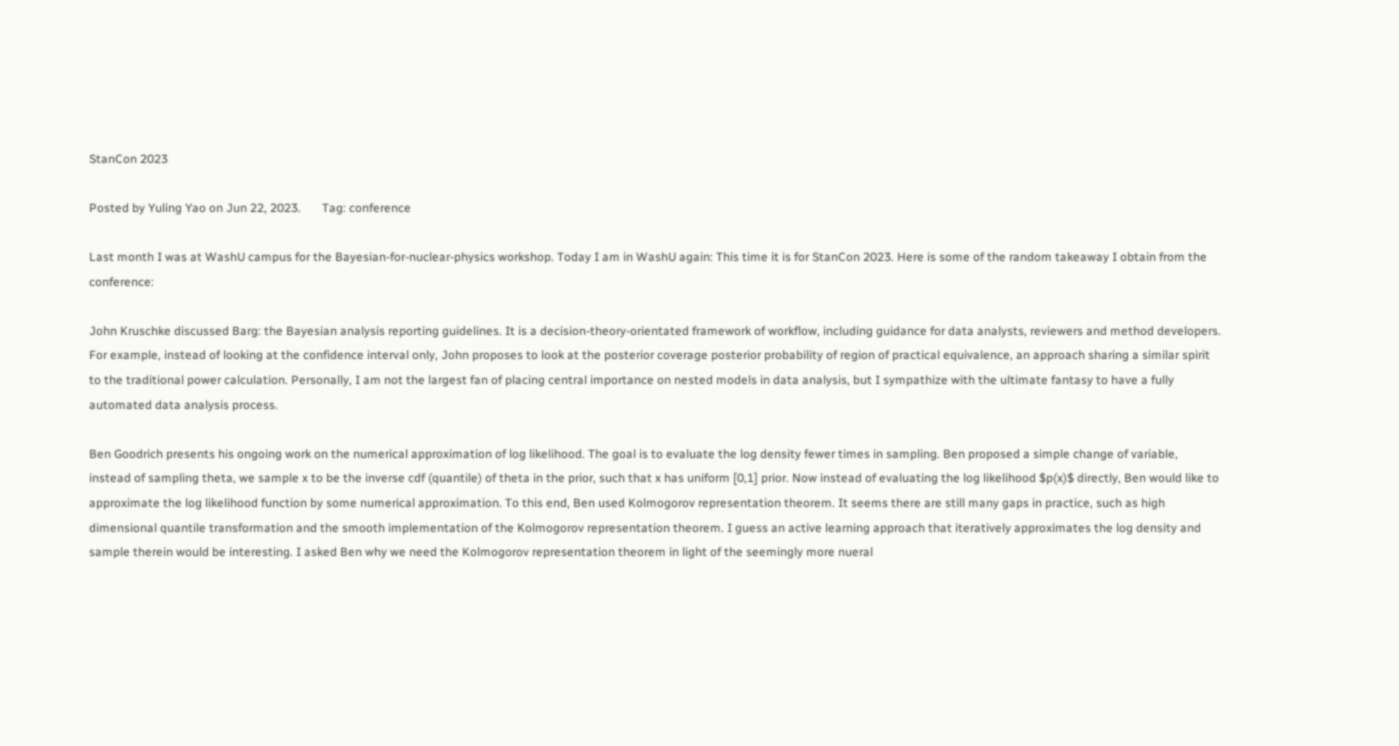StanCon 2023

Posted by Yuling Yao on Jun 22, 2023.       Tag: conference

Last month I was at WashU campus for the Bayesian-for-nuclear-physics workshop. Today I am in WashU again: This time it is for StanCon 2023. Here is some of the random takeaway I obtain from the conference:

John Kruschke discussed Barg: the Bayesian analysis reporting guidelines. It is a decision-theory-orientated framework of workflow, including guidance for data analysts, reviewers and method developers. For example, instead of looking at the confidence interval only, John proposes to look at the posterior coverage posterior probability of region of practical equivalence, an approach sharing a similar spirit to the traditional power calculation. Personally, I am not the largest fan of placing central importance on nested models in data analysis, but I sympathize with the ultimate fantasy to have a fully automated data analysis process.

Ben Goodrich presents his ongoing work on the numerical approximation of log likelihood. The goal is to evaluate the log density fewer times in sampling. Ben proposed a simple change of variable, instead of sampling theta, we sample x to be the inverse cdf (quantile) of theta in the prior, such that x has uniform [0,1] prior. Now instead of evaluating the log likelihood $p(x)$ directly, Ben would like to approximate the log likelihood function by some numerical approximation. To this end, Ben used Kolmogorov representation theorem. It seems there are still many gaps in practice, such as high dimensional quantile transformation and the smooth implementation of the Kolmogorov representation theorem. I guess an active learning approach that iteratively approximates the log density and sample therein would be interesting. I asked Ben why we need the Kolmogorov representation theorem in light of the seemingly more nueral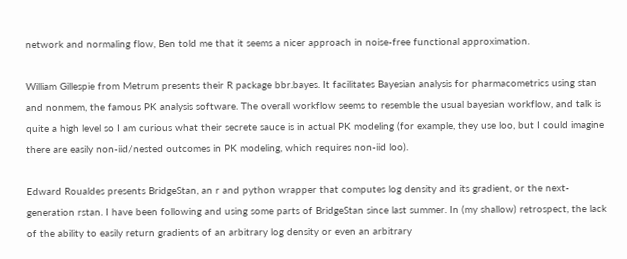network and normaling flow, Ben told me that it seems a nicer approach in noise-free functional approximation.

William Gillespie from Metrum presents their R package bbr.bayes. It facilitates Bayesian analysis for pharmacometrics using stan and nonmem, the famous PK analysis software. The overall workflow seems to resemble the usual bayesian workflow, and talk is quite a high level so I am curious what their secrete sauce is in actual PK modeling (for example, they use loo, but I could imagine there are easily non-iid/nested outcomes in PK modeling, which requires non-iid loo).

Edward Roualdes presents BridgeStan, an r and python wrapper that computes log density and its gradient, or the next-generation rstan. I have been following and using some parts of BridgeStan since last summer. In (my shallow) retrospect, the lack of the ability to easily return gradients of an arbitrary log density or even an arbitrary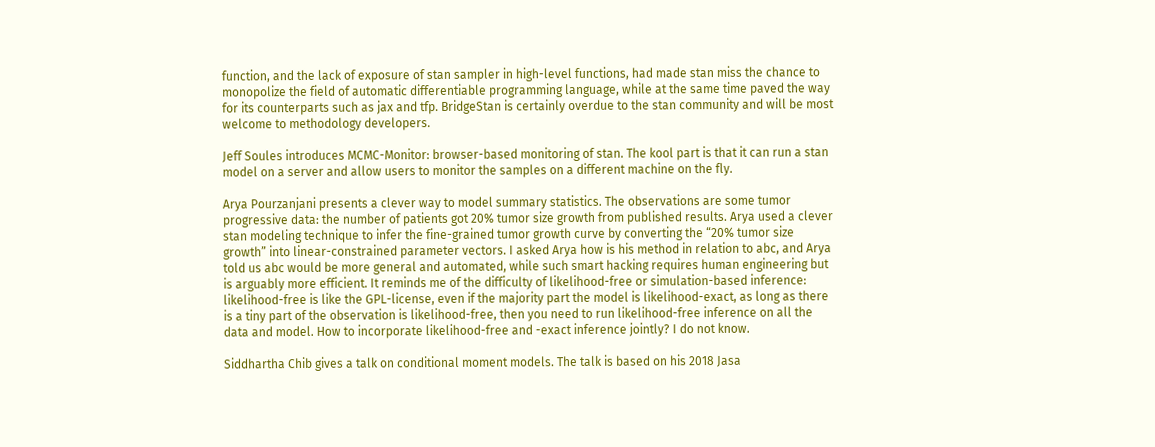function, and the lack of exposure of stan sampler in high-level functions, had made stan miss the chance to monopolize the field of automatic differentiable programming language, while at the same time paved the way for its counterparts such as jax and tfp. BridgeStan is certainly overdue to the stan community and will be most welcome to methodology developers.

Jeff Soules introduces MCMC-Monitor: browser-based monitoring of stan. The kool part is that it can run a stan model on a server and allow users to monitor the samples on a different machine on the fly.

Arya Pourzanjani presents a clever way to model summary statistics. The observations are some tumor progressive data: the number of patients got 20% tumor size growth from published results. Arya used a clever stan modeling technique to infer the fine-grained tumor growth curve by converting the “20% tumor size growth” into linear-constrained parameter vectors. I asked Arya how is his method in relation to abc, and Arya told us abc would be more general and automated, while such smart hacking requires human engineering but is arguably more efficient. It reminds me of the difficulty of likelihood-free or simulation-based inference: likelihood-free is like the GPL-license, even if the majority part the model is likelihood-exact, as long as there is a tiny part of the observation is likelihood-free, then you need to run likelihood-free inference on all the data and model. How to incorporate likelihood-free and -exact inference jointly? I do not know.

Siddhartha Chib gives a talk on conditional moment models. The talk is based on his 2018 Jasa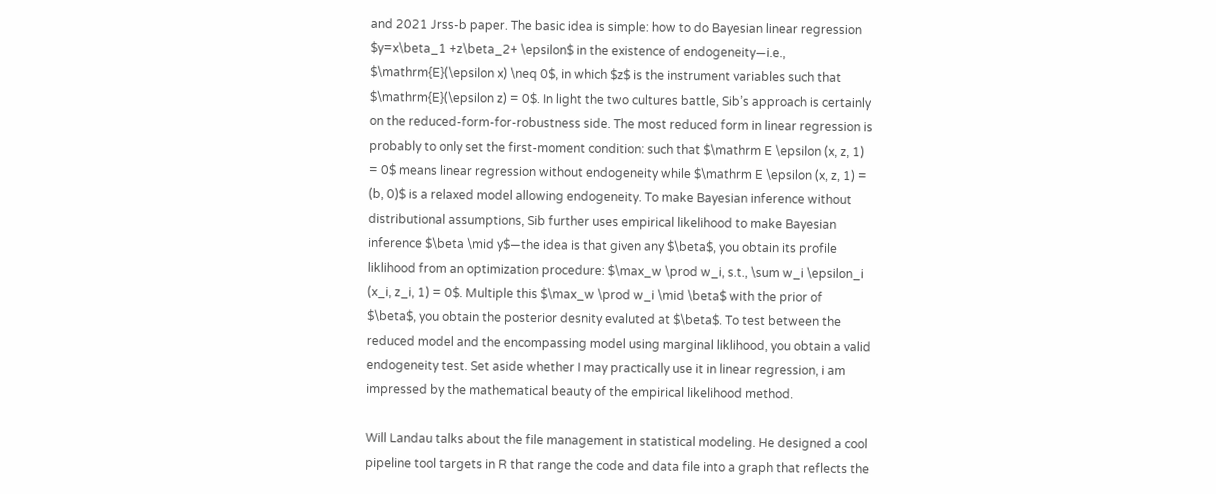and 2021 Jrss-b paper. The basic idea is simple: how to do Bayesian linear regression $y=x\beta_1 +z\beta_2+ \epsilon$ in the existence of endogeneity—i.e., $\mathrm{E}(\epsilon x) \neq 0$, in which $z$ is the instrument variables such that $\mathrm{E}(\epsilon z) = 0$. In light the two cultures battle, Sib’s approach is certainly on the reduced-form-for-robustness side. The most reduced form in linear regression is probably to only set the first-moment condition: such that $\mathrm E \epsilon (x, z, 1) = 0$ means linear regression without endogeneity while $\mathrm E \epsilon (x, z, 1) = (b, 0)$ is a relaxed model allowing endogeneity. To make Bayesian inference without distributional assumptions, Sib further uses empirical likelihood to make Bayesian inference $\beta \mid y$—the idea is that given any $\beta$, you obtain its profile liklihood from an optimization procedure: $\max_w \prod w_i, s.t., \sum w_i \epsilon_i (x_i, z_i, 1) = 0$. Multiple this $\max_w \prod w_i \mid \beta$ with the prior of $\beta$, you obtain the posterior desnity evaluted at $\beta$. To test between the reduced model and the encompassing model using marginal liklihood, you obtain a valid endogeneity test. Set aside whether I may practically use it in linear regression, i am impressed by the mathematical beauty of the empirical likelihood method.

Will Landau talks about the file management in statistical modeling. He designed a cool pipeline tool targets in R that range the code and data file into a graph that reflects the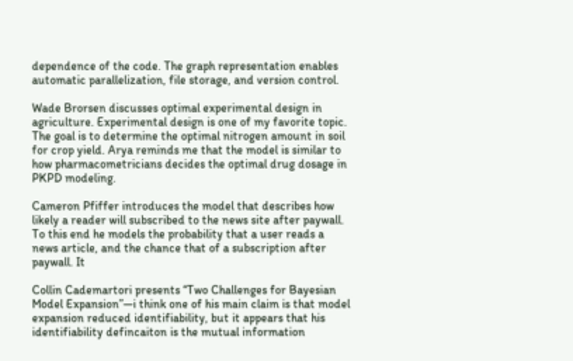dependence of the code. The graph representation enables automatic parallelization, file storage, and version control.

Wade Brorsen discusses optimal experimental design in agriculture. Experimental design is one of my favorite topic. The goal is to determine the optimal nitrogen amount in soil for crop yield. Arya reminds me that the model is similar to how pharmacometricians decides the optimal drug dosage in PKPD modeling.

Cameron Pfiffer introduces the model that describes how likely a reader will subscribed to the news site after paywall. To this end he models the probability that a user reads a news article, and the chance that of a subscription after paywall. It

Collin Cademartori presents “Two Challenges for Bayesian Model Expansion”—i think one of his main claim is that model expansion reduced identifiability, but it appears that his identifiability defincaiton is the mutual information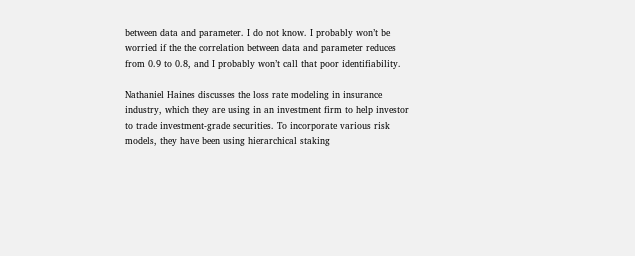between data and parameter. I do not know. I probably won’t be worried if the the correlation between data and parameter reduces from 0.9 to 0.8, and I probably won’t call that poor identifiability.

Nathaniel Haines discusses the loss rate modeling in insurance industry, which they are using in an investment firm to help investor to trade investment-grade securities. To incorporate various risk models, they have been using hierarchical staking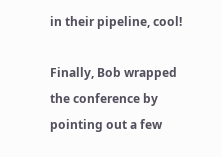in their pipeline, cool!

Finally, Bob wrapped the conference by pointing out a few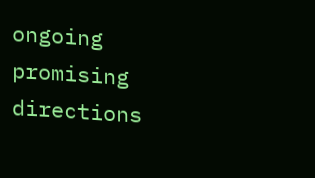ongoing promising directions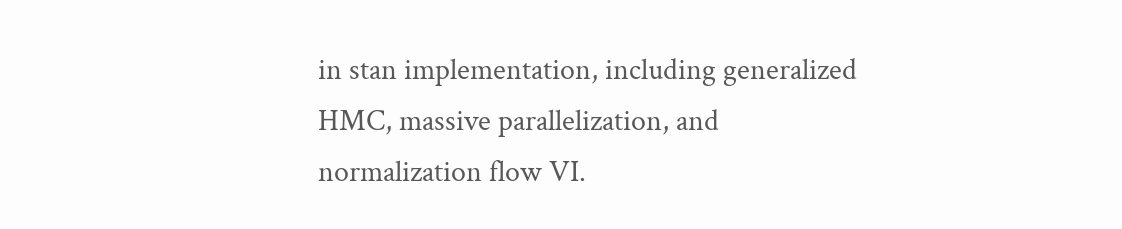in stan implementation, including generalized HMC, massive parallelization, and normalization flow VI.